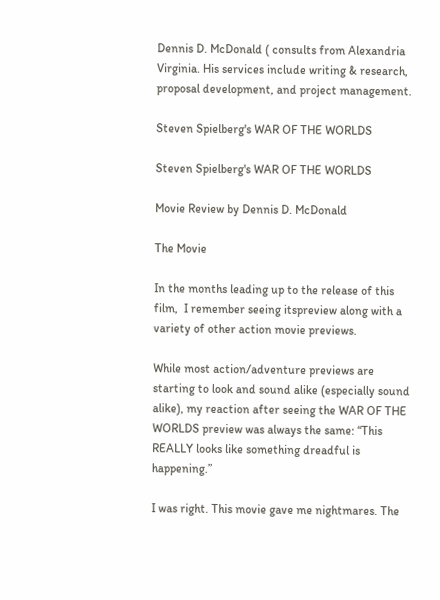Dennis D. McDonald ( consults from Alexandria Virginia. His services include writing & research, proposal development, and project management.

Steven Spielberg's WAR OF THE WORLDS

Steven Spielberg's WAR OF THE WORLDS

Movie Review by Dennis D. McDonald

The Movie

In the months leading up to the release of this film,  I remember seeing itspreview along with a variety of other action movie previews.

While most action/adventure previews are starting to look and sound alike (especially sound alike), my reaction after seeing the WAR OF THE WORLDS preview was always the same: “This REALLY looks like something dreadful is happening.”

I was right. This movie gave me nightmares. The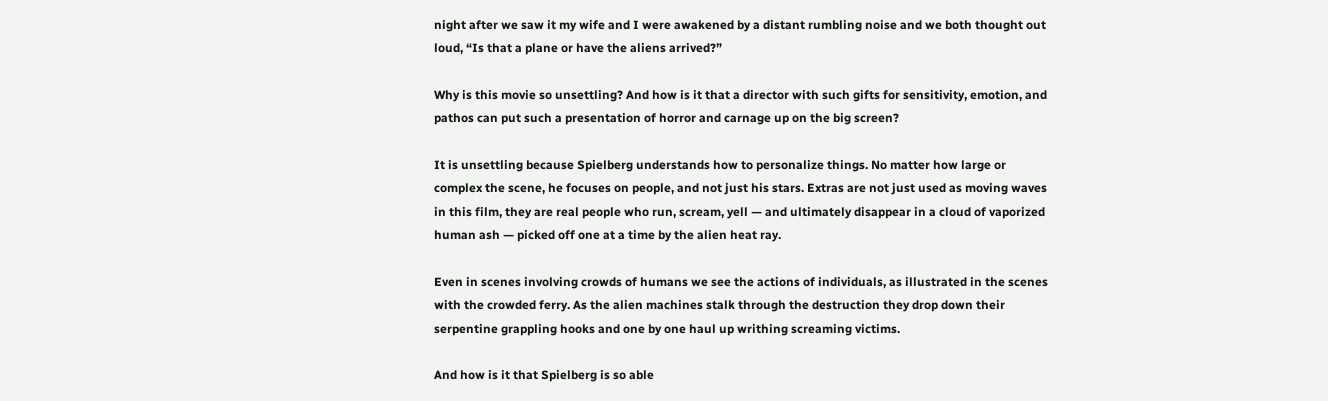night after we saw it my wife and I were awakened by a distant rumbling noise and we both thought out loud, “Is that a plane or have the aliens arrived?”

Why is this movie so unsettling? And how is it that a director with such gifts for sensitivity, emotion, and pathos can put such a presentation of horror and carnage up on the big screen?

It is unsettling because Spielberg understands how to personalize things. No matter how large or complex the scene, he focuses on people, and not just his stars. Extras are not just used as moving waves in this film, they are real people who run, scream, yell — and ultimately disappear in a cloud of vaporized human ash — picked off one at a time by the alien heat ray.

Even in scenes involving crowds of humans we see the actions of individuals, as illustrated in the scenes with the crowded ferry. As the alien machines stalk through the destruction they drop down their serpentine grappling hooks and one by one haul up writhing screaming victims.

And how is it that Spielberg is so able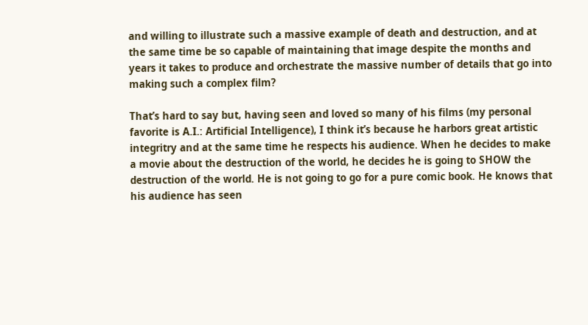and willing to illustrate such a massive example of death and destruction, and at the same time be so capable of maintaining that image despite the months and years it takes to produce and orchestrate the massive number of details that go into making such a complex film?

That’s hard to say but, having seen and loved so many of his films (my personal favorite is A.I.: Artificial Intelligence), I think it’s because he harbors great artistic integritry and at the same time he respects his audience. When he decides to make a movie about the destruction of the world, he decides he is going to SHOW the destruction of the world. He is not going to go for a pure comic book. He knows that his audience has seen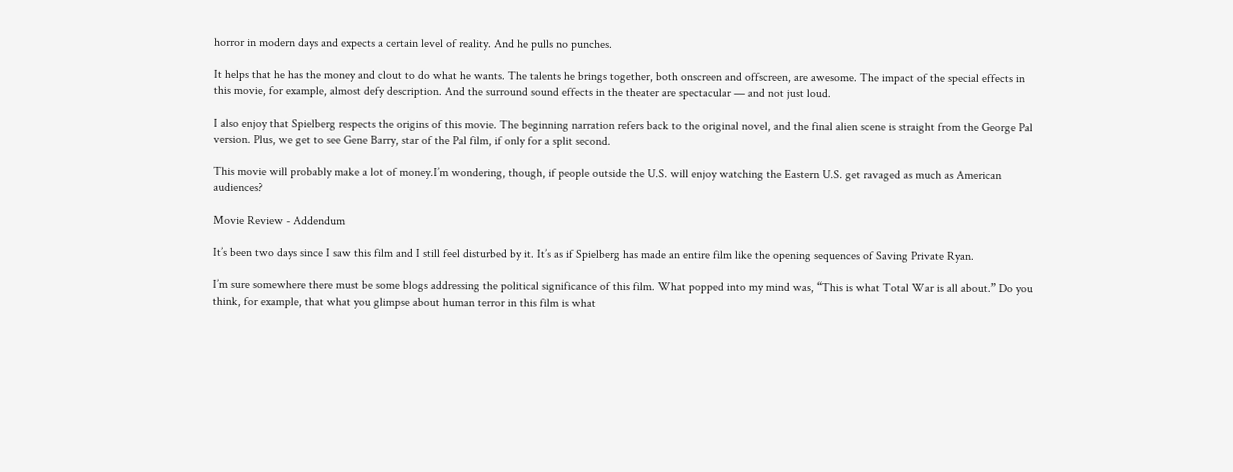horror in modern days and expects a certain level of reality. And he pulls no punches.

It helps that he has the money and clout to do what he wants. The talents he brings together, both onscreen and offscreen, are awesome. The impact of the special effects in this movie, for example, almost defy description. And the surround sound effects in the theater are spectacular — and not just loud.

I also enjoy that Spielberg respects the origins of this movie. The beginning narration refers back to the original novel, and the final alien scene is straight from the George Pal version. Plus, we get to see Gene Barry, star of the Pal film, if only for a split second.

This movie will probably make a lot of money.I’m wondering, though, if people outside the U.S. will enjoy watching the Eastern U.S. get ravaged as much as American audiences?

Movie Review - Addendum

It’s been two days since I saw this film and I still feel disturbed by it. It’s as if Spielberg has made an entire film like the opening sequences of Saving Private Ryan.

I’m sure somewhere there must be some blogs addressing the political significance of this film. What popped into my mind was, “This is what Total War is all about.” Do you think, for example, that what you glimpse about human terror in this film is what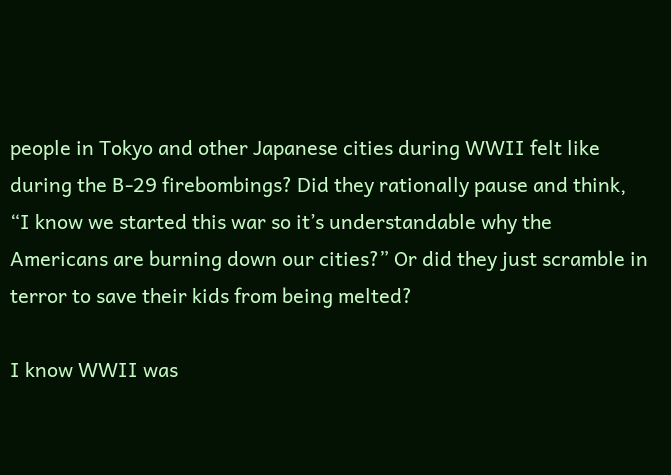people in Tokyo and other Japanese cities during WWII felt like during the B-29 firebombings? Did they rationally pause and think, “I know we started this war so it’s understandable why the Americans are burning down our cities?” Or did they just scramble in terror to save their kids from being melted?

I know WWII was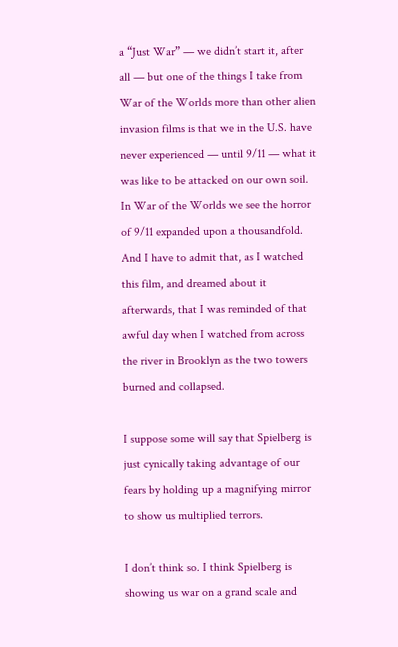a “Just War” — we didn’t start it, after all — but one of the things I take from War of the Worlds more than other alien invasion films is that we in the U.S. have never experienced — until 9/11 — what it was like to be attacked on our own soil. In War of the Worlds we see the horror of 9/11 expanded upon a thousandfold. And I have to admit that, as I watched this film, and dreamed about it afterwards, that I was reminded of that awful day when I watched from across the river in Brooklyn as the two towers burned and collapsed.

I suppose some will say that Spielberg is just cynically taking advantage of our fears by holding up a magnifying mirror to show us multiplied terrors.

I don’t think so. I think Spielberg is showing us war on a grand scale and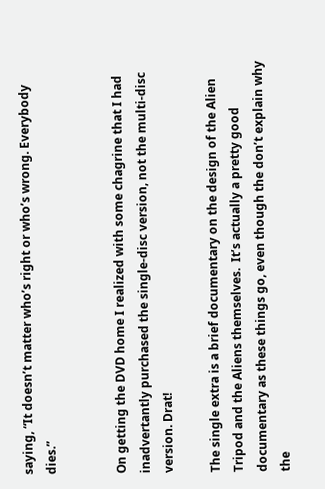saying, “It doesn’t matter who’s right or who’s wrong. Everybody dies.”


On getting the DVD home I realized with some chagrine that I had inadvertantly purchased the single-disc version, not the multi-disc version. Drat!

The single extra is a brief documentary on the design of the Alien Tripod and the Aliens themselves.  It’s actually a pretty good documentary as these things go, even though the don’t explain why the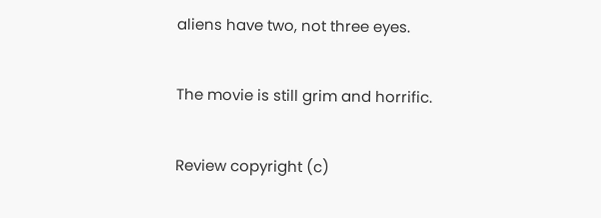aliens have two, not three eyes.

The movie is still grim and horrific.

Review copyright (c)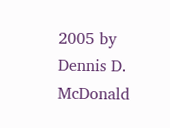2005 by Dennis D. McDonald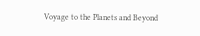Voyage to the Planets and Beyond